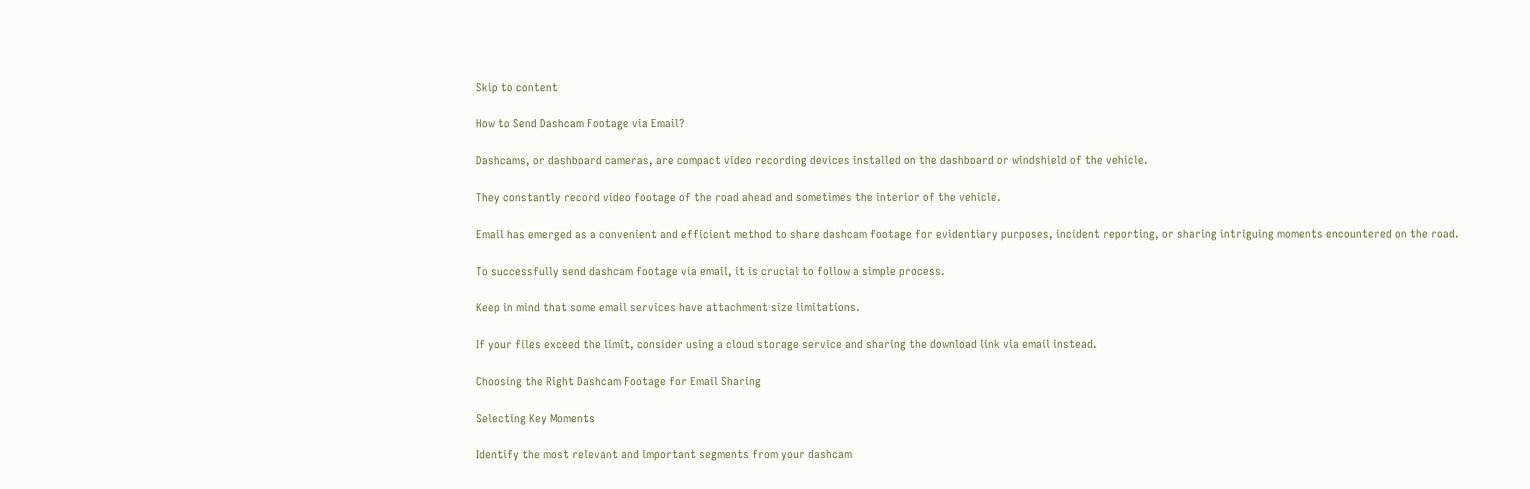Skip to content

How to Send Dashcam Footage via Email?

Dashcams, or dashboard cameras, are compact video recording devices installed on the dashboard or windshield of the vehicle.

They constantly record video footage of the road ahead and sometimes the interior of the vehicle.

Email has emerged as a convenient and efficient method to share dashcam footage for evidentiary purposes, incident reporting, or sharing intriguing moments encountered on the road.

To successfully send dashcam footage via email, it is crucial to follow a simple process.

Keep in mind that some email services have attachment size limitations.

If your files exceed the limit, consider using a cloud storage service and sharing the download link via email instead.

Choosing the Right Dashcam Footage for Email Sharing

Selecting Key Moments

Identify the most relevant and important segments from your dashcam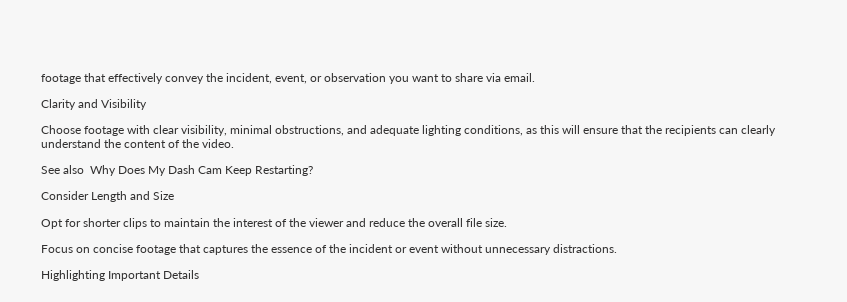footage that effectively convey the incident, event, or observation you want to share via email.

Clarity and Visibility

Choose footage with clear visibility, minimal obstructions, and adequate lighting conditions, as this will ensure that the recipients can clearly understand the content of the video.

See also  Why Does My Dash Cam Keep Restarting?

Consider Length and Size

Opt for shorter clips to maintain the interest of the viewer and reduce the overall file size.

Focus on concise footage that captures the essence of the incident or event without unnecessary distractions.

Highlighting Important Details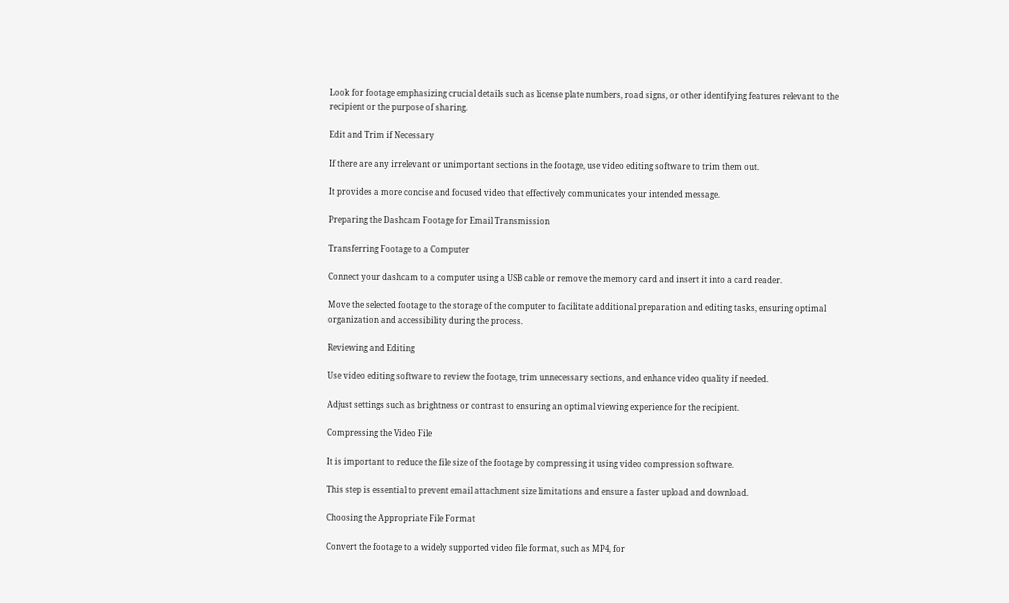Look for footage emphasizing crucial details such as license plate numbers, road signs, or other identifying features relevant to the recipient or the purpose of sharing.

Edit and Trim if Necessary

If there are any irrelevant or unimportant sections in the footage, use video editing software to trim them out.

It provides a more concise and focused video that effectively communicates your intended message.

Preparing the Dashcam Footage for Email Transmission

Transferring Footage to a Computer

Connect your dashcam to a computer using a USB cable or remove the memory card and insert it into a card reader.

Move the selected footage to the storage of the computer to facilitate additional preparation and editing tasks, ensuring optimal organization and accessibility during the process.

Reviewing and Editing

Use video editing software to review the footage, trim unnecessary sections, and enhance video quality if needed.

Adjust settings such as brightness or contrast to ensuring an optimal viewing experience for the recipient.

Compressing the Video File

It is important to reduce the file size of the footage by compressing it using video compression software.

This step is essential to prevent email attachment size limitations and ensure a faster upload and download.

Choosing the Appropriate File Format

Convert the footage to a widely supported video file format, such as MP4, for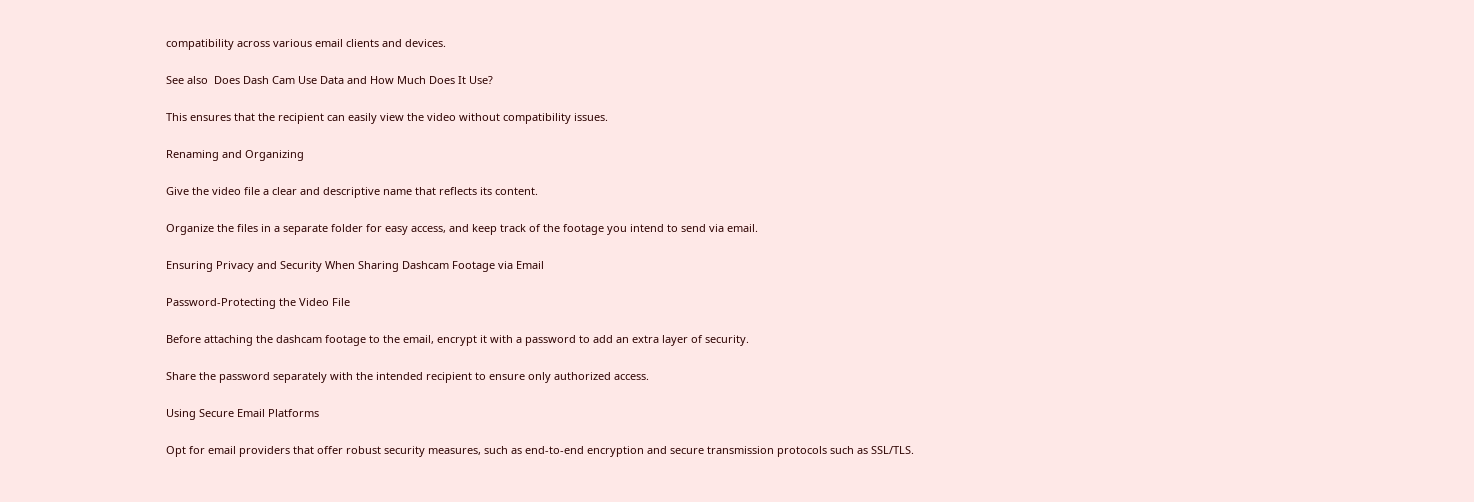compatibility across various email clients and devices.

See also  Does Dash Cam Use Data and How Much Does It Use?

This ensures that the recipient can easily view the video without compatibility issues.

Renaming and Organizing

Give the video file a clear and descriptive name that reflects its content.

Organize the files in a separate folder for easy access, and keep track of the footage you intend to send via email.

Ensuring Privacy and Security When Sharing Dashcam Footage via Email

Password-Protecting the Video File

Before attaching the dashcam footage to the email, encrypt it with a password to add an extra layer of security.

Share the password separately with the intended recipient to ensure only authorized access.

Using Secure Email Platforms

Opt for email providers that offer robust security measures, such as end-to-end encryption and secure transmission protocols such as SSL/TLS.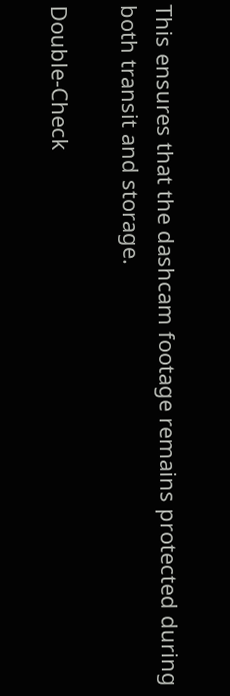This ensures that the dashcam footage remains protected during both transit and storage.

Double-Check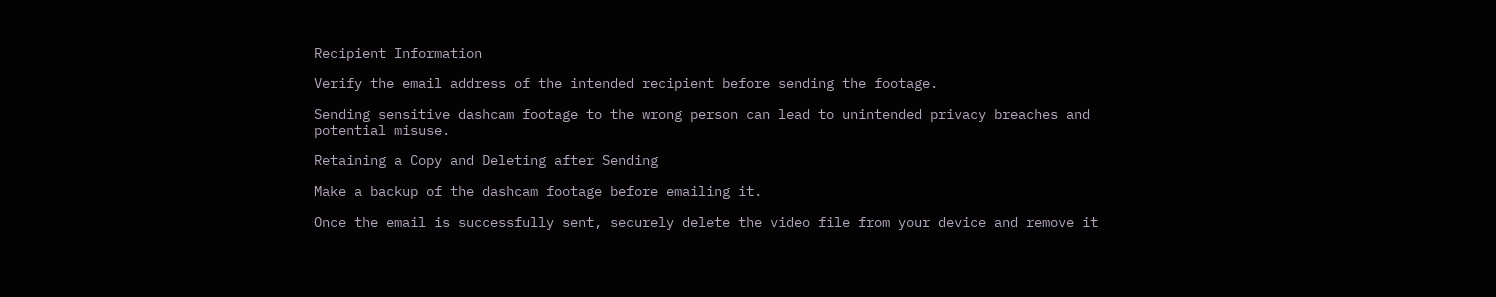Recipient Information

Verify the email address of the intended recipient before sending the footage.

Sending sensitive dashcam footage to the wrong person can lead to unintended privacy breaches and potential misuse.

Retaining a Copy and Deleting after Sending

Make a backup of the dashcam footage before emailing it.

Once the email is successfully sent, securely delete the video file from your device and remove it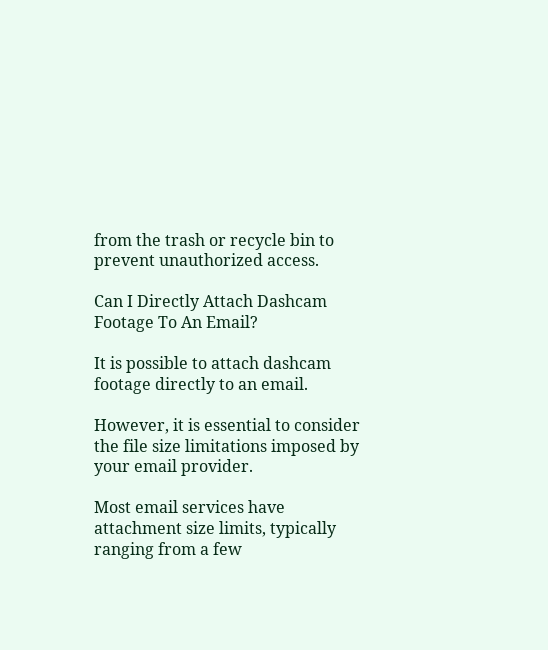from the trash or recycle bin to prevent unauthorized access.

Can I Directly Attach Dashcam Footage To An Email?

It is possible to attach dashcam footage directly to an email.

However, it is essential to consider the file size limitations imposed by your email provider.

Most email services have attachment size limits, typically ranging from a few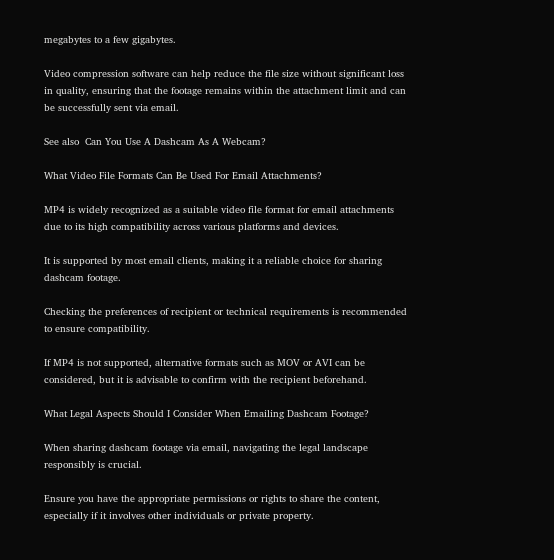megabytes to a few gigabytes.

Video compression software can help reduce the file size without significant loss in quality, ensuring that the footage remains within the attachment limit and can be successfully sent via email.

See also  Can You Use A Dashcam As A Webcam?

What Video File Formats Can Be Used For Email Attachments?

MP4 is widely recognized as a suitable video file format for email attachments due to its high compatibility across various platforms and devices.

It is supported by most email clients, making it a reliable choice for sharing dashcam footage.

Checking the preferences of recipient or technical requirements is recommended to ensure compatibility.

If MP4 is not supported, alternative formats such as MOV or AVI can be considered, but it is advisable to confirm with the recipient beforehand.

What Legal Aspects Should I Consider When Emailing Dashcam Footage?

When sharing dashcam footage via email, navigating the legal landscape responsibly is crucial.

Ensure you have the appropriate permissions or rights to share the content, especially if it involves other individuals or private property.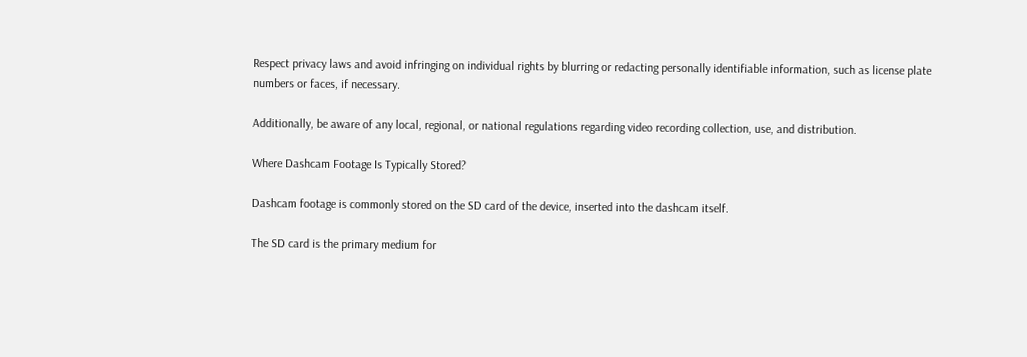Respect privacy laws and avoid infringing on individual rights by blurring or redacting personally identifiable information, such as license plate numbers or faces, if necessary.

Additionally, be aware of any local, regional, or national regulations regarding video recording collection, use, and distribution.

Where Dashcam Footage Is Typically Stored?

Dashcam footage is commonly stored on the SD card of the device, inserted into the dashcam itself.

The SD card is the primary medium for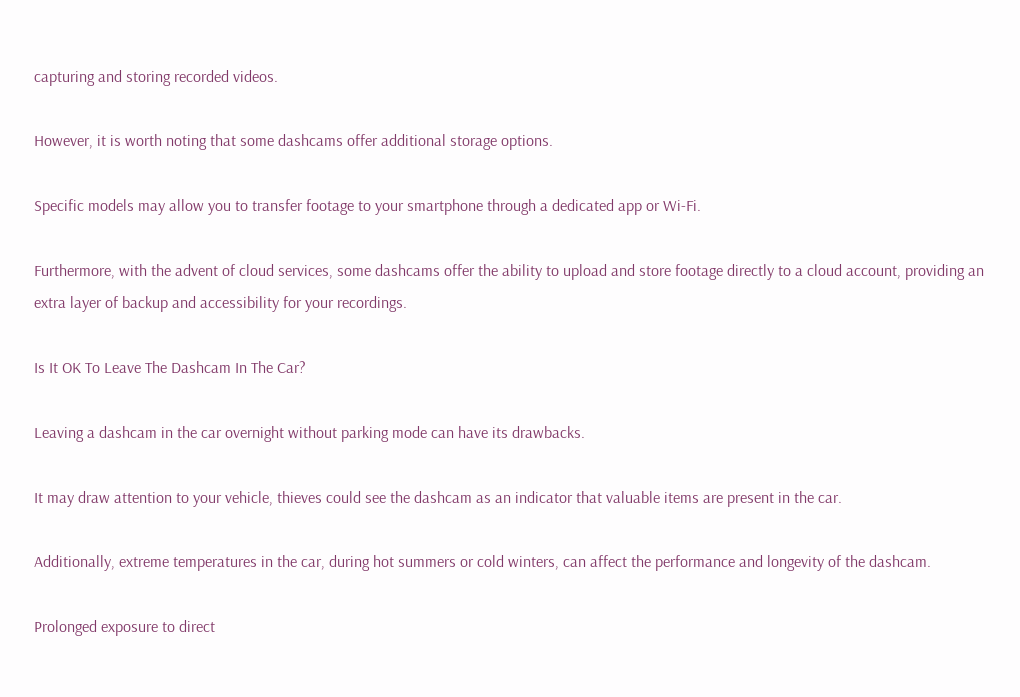capturing and storing recorded videos.

However, it is worth noting that some dashcams offer additional storage options.

Specific models may allow you to transfer footage to your smartphone through a dedicated app or Wi-Fi.

Furthermore, with the advent of cloud services, some dashcams offer the ability to upload and store footage directly to a cloud account, providing an extra layer of backup and accessibility for your recordings.

Is It OK To Leave The Dashcam In The Car?

Leaving a dashcam in the car overnight without parking mode can have its drawbacks.

It may draw attention to your vehicle, thieves could see the dashcam as an indicator that valuable items are present in the car.

Additionally, extreme temperatures in the car, during hot summers or cold winters, can affect the performance and longevity of the dashcam.

Prolonged exposure to direct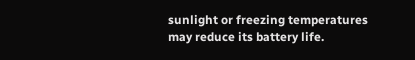sunlight or freezing temperatures may reduce its battery life.